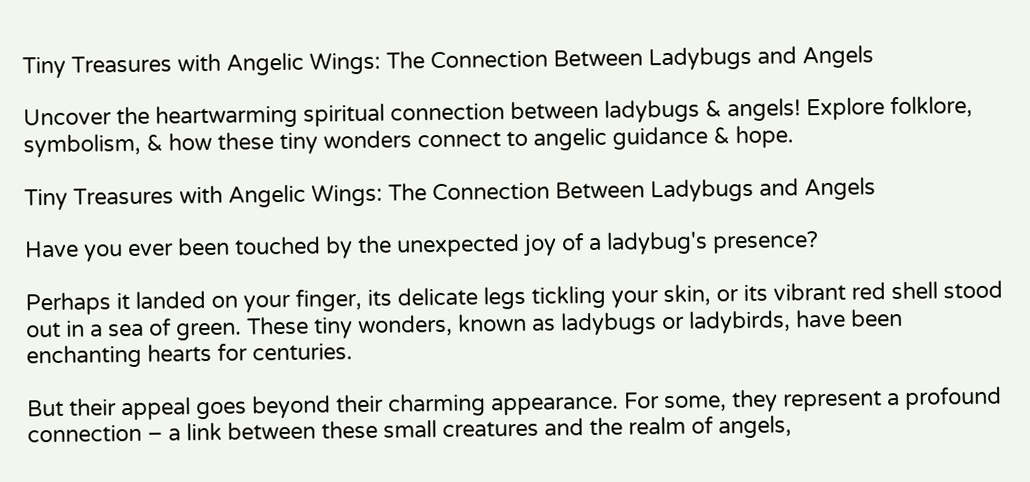Tiny Treasures with Angelic Wings: The Connection Between Ladybugs and Angels

Uncover the heartwarming spiritual connection between ladybugs & angels! Explore folklore, symbolism, & how these tiny wonders connect to angelic guidance & hope.

Tiny Treasures with Angelic Wings: The Connection Between Ladybugs and Angels

Have you ever been touched by the unexpected joy of a ladybug's presence?

Perhaps it landed on your finger, its delicate legs tickling your skin, or its vibrant red shell stood out in a sea of green. These tiny wonders, known as ladybugs or ladybirds, have been enchanting hearts for centuries.

But their appeal goes beyond their charming appearance. For some, they represent a profound connection – a link between these small creatures and the realm of angels,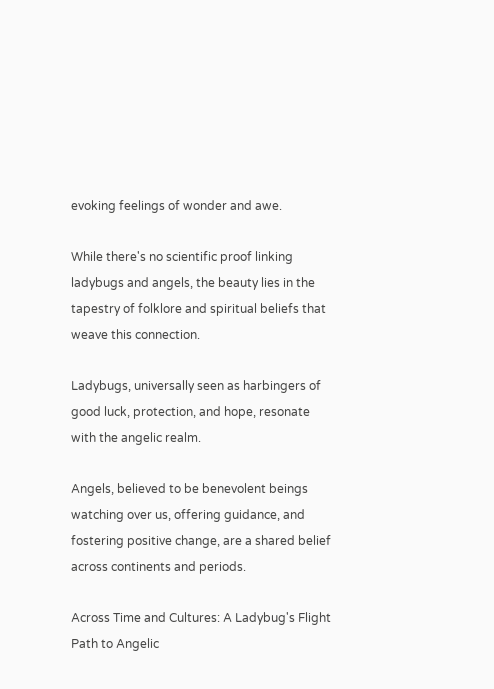evoking feelings of wonder and awe.

While there's no scientific proof linking ladybugs and angels, the beauty lies in the tapestry of folklore and spiritual beliefs that weave this connection.

Ladybugs, universally seen as harbingers of good luck, protection, and hope, resonate with the angelic realm.

Angels, believed to be benevolent beings watching over us, offering guidance, and fostering positive change, are a shared belief across continents and periods.

Across Time and Cultures: A Ladybug's Flight Path to Angelic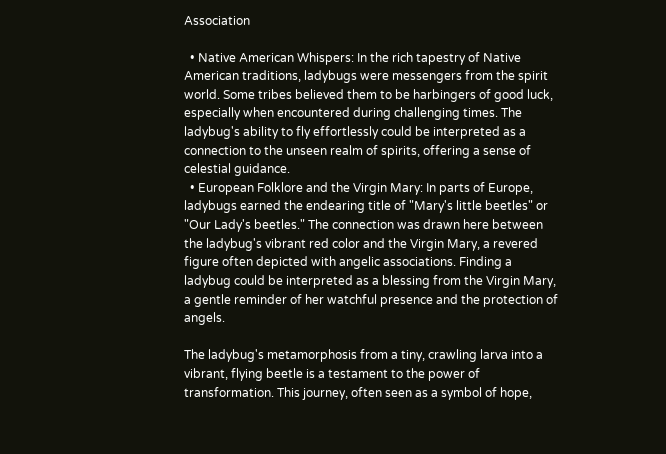Association

  • Native American Whispers: In the rich tapestry of Native American traditions, ladybugs were messengers from the spirit world. Some tribes believed them to be harbingers of good luck, especially when encountered during challenging times. The ladybug's ability to fly effortlessly could be interpreted as a connection to the unseen realm of spirits, offering a sense of celestial guidance.
  • European Folklore and the Virgin Mary: In parts of Europe, ladybugs earned the endearing title of "Mary's little beetles" or "Our Lady's beetles." The connection was drawn here between the ladybug's vibrant red color and the Virgin Mary, a revered figure often depicted with angelic associations. Finding a ladybug could be interpreted as a blessing from the Virgin Mary, a gentle reminder of her watchful presence and the protection of angels.

The ladybug's metamorphosis from a tiny, crawling larva into a vibrant, flying beetle is a testament to the power of transformation. This journey, often seen as a symbol of hope,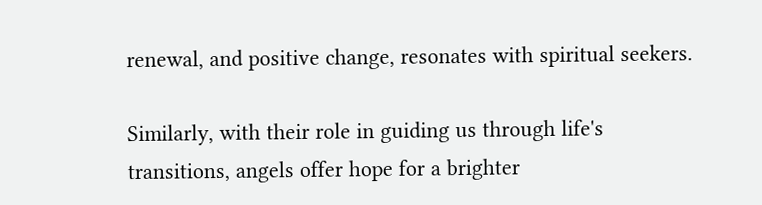renewal, and positive change, resonates with spiritual seekers.

Similarly, with their role in guiding us through life's transitions, angels offer hope for a brighter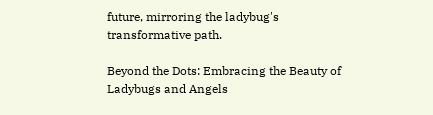future, mirroring the ladybug's transformative path.

Beyond the Dots: Embracing the Beauty of Ladybugs and Angels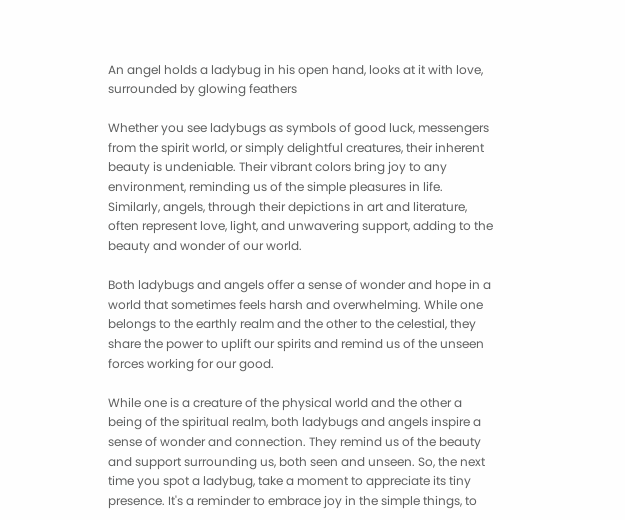An angel holds a ladybug in his open hand, looks at it with love, surrounded by glowing feathers

Whether you see ladybugs as symbols of good luck, messengers from the spirit world, or simply delightful creatures, their inherent beauty is undeniable. Their vibrant colors bring joy to any environment, reminding us of the simple pleasures in life. Similarly, angels, through their depictions in art and literature, often represent love, light, and unwavering support, adding to the beauty and wonder of our world.

Both ladybugs and angels offer a sense of wonder and hope in a world that sometimes feels harsh and overwhelming. While one belongs to the earthly realm and the other to the celestial, they share the power to uplift our spirits and remind us of the unseen forces working for our good.

While one is a creature of the physical world and the other a being of the spiritual realm, both ladybugs and angels inspire a sense of wonder and connection. They remind us of the beauty and support surrounding us, both seen and unseen. So, the next time you spot a ladybug, take a moment to appreciate its tiny presence. It's a reminder to embrace joy in the simple things, to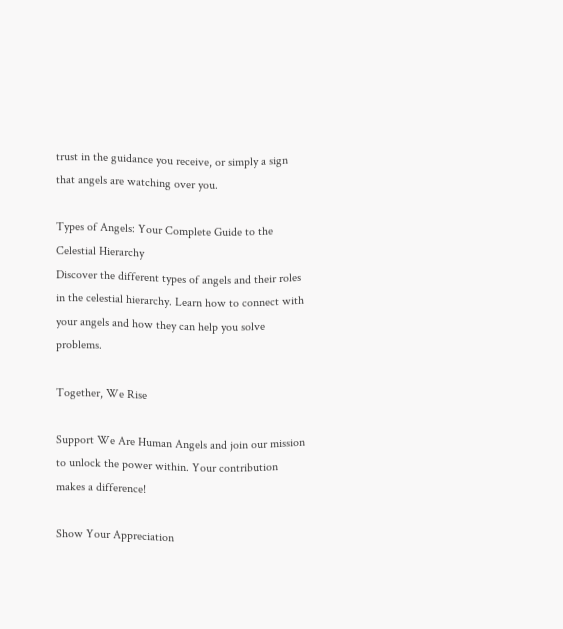trust in the guidance you receive, or simply a sign that angels are watching over you.

Types of Angels: Your Complete Guide to the Celestial Hierarchy
Discover the different types of angels and their roles in the celestial hierarchy. Learn how to connect with your angels and how they can help you solve problems.

Together, We Rise

Support We Are Human Angels and join our mission to unlock the power within. Your contribution makes a difference!

Show Your Appreciation